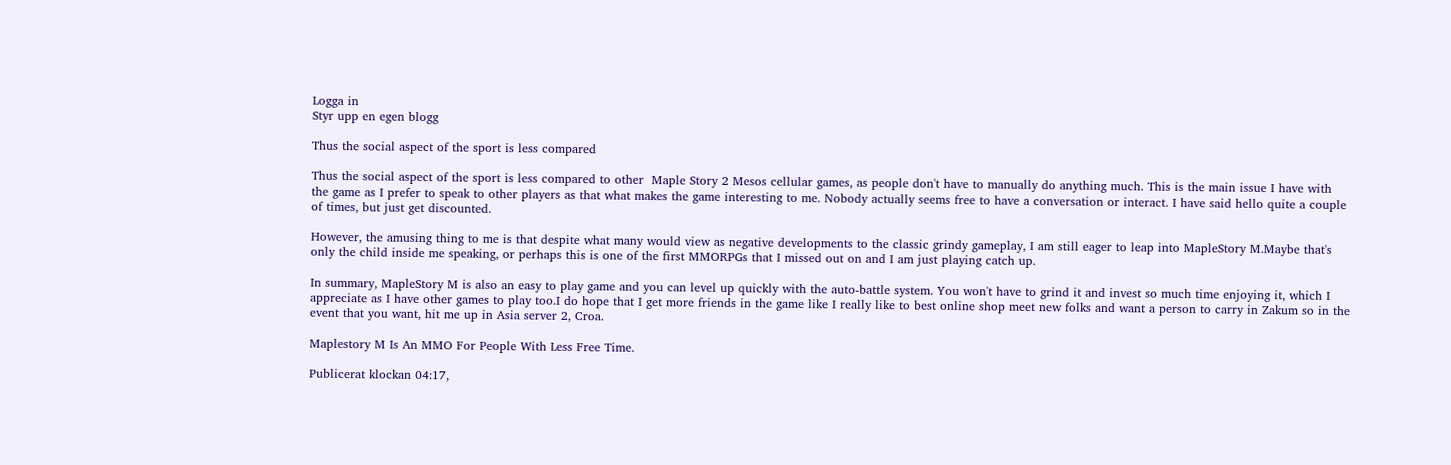Logga in
Styr upp en egen blogg

Thus the social aspect of the sport is less compared

Thus the social aspect of the sport is less compared to other  Maple Story 2 Mesos cellular games, as people don't have to manually do anything much. This is the main issue I have with the game as I prefer to speak to other players as that what makes the game interesting to me. Nobody actually seems free to have a conversation or interact. I have said hello quite a couple of times, but just get discounted.

However, the amusing thing to me is that despite what many would view as negative developments to the classic grindy gameplay, I am still eager to leap into MapleStory M.Maybe that's only the child inside me speaking, or perhaps this is one of the first MMORPGs that I missed out on and I am just playing catch up.

In summary, MapleStory M is also an easy to play game and you can level up quickly with the auto-battle system. You won't have to grind it and invest so much time enjoying it, which I appreciate as I have other games to play too.I do hope that I get more friends in the game like I really like to best online shop meet new folks and want a person to carry in Zakum so in the event that you want, hit me up in Asia server 2, Croa.

Maplestory M Is An MMO For People With Less Free Time.

Publicerat klockan 04:17,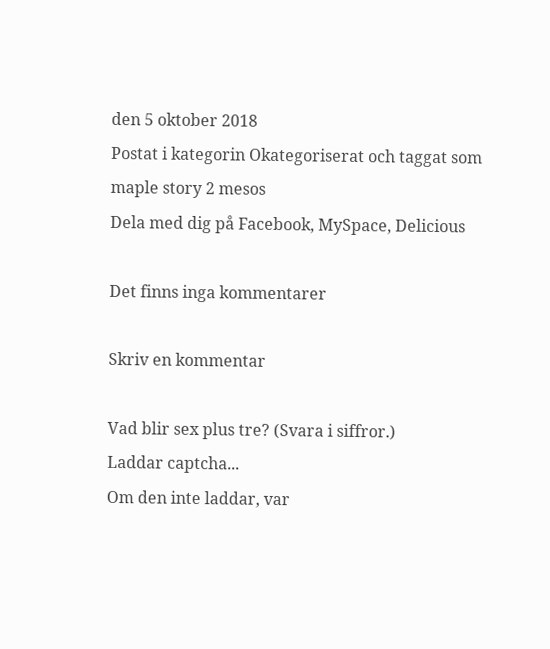den 5 oktober 2018
Postat i kategorin Okategoriserat och taggat som maple story 2 mesos
Dela med dig på Facebook, MySpace, Delicious

Det finns inga kommentarer

Skriv en kommentar

Vad blir sex plus tre? (Svara i siffror.)
Laddar captcha...
Om den inte laddar, var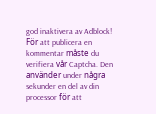god inaktivera av Adblock!
För att publicera en kommentar måste du verifiera vår Captcha. Den använder under några sekunder en del av din processor för att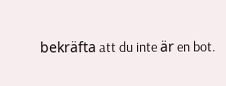bekräfta att du inte är en bot.